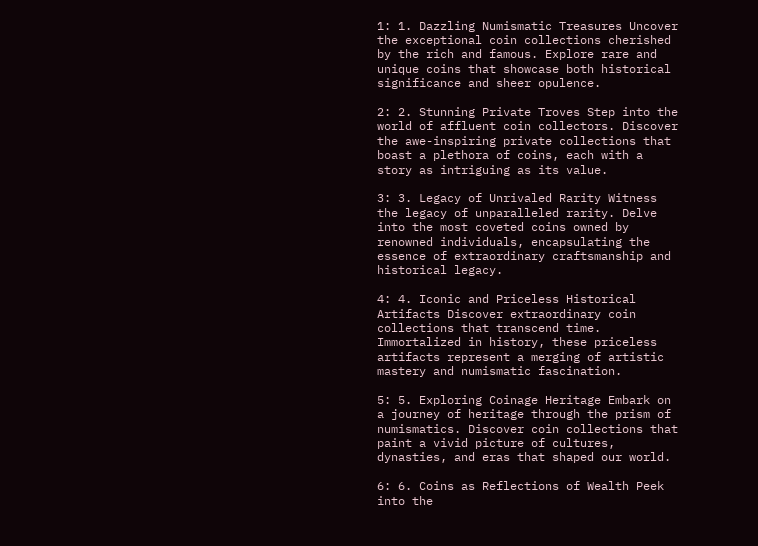1: 1. Dazzling Numismatic Treasures Uncover the exceptional coin collections cherished by the rich and famous. Explore rare and unique coins that showcase both historical significance and sheer opulence.

2: 2. Stunning Private Troves Step into the world of affluent coin collectors. Discover the awe-inspiring private collections that boast a plethora of coins, each with a story as intriguing as its value.

3: 3. Legacy of Unrivaled Rarity Witness the legacy of unparalleled rarity. Delve into the most coveted coins owned by renowned individuals, encapsulating the essence of extraordinary craftsmanship and historical legacy.

4: 4. Iconic and Priceless Historical Artifacts Discover extraordinary coin collections that transcend time. Immortalized in history, these priceless artifacts represent a merging of artistic mastery and numismatic fascination.

5: 5. Exploring Coinage Heritage Embark on a journey of heritage through the prism of numismatics. Discover coin collections that paint a vivid picture of cultures, dynasties, and eras that shaped our world.

6: 6. Coins as Reflections of Wealth Peek into the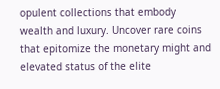opulent collections that embody wealth and luxury. Uncover rare coins that epitomize the monetary might and elevated status of the elite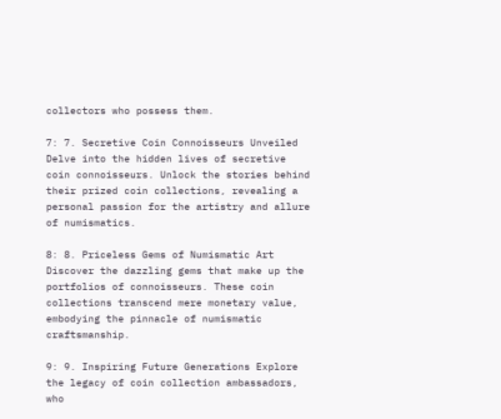collectors who possess them.

7: 7. Secretive Coin Connoisseurs Unveiled Delve into the hidden lives of secretive coin connoisseurs. Unlock the stories behind their prized coin collections, revealing a personal passion for the artistry and allure of numismatics.

8: 8. Priceless Gems of Numismatic Art Discover the dazzling gems that make up the portfolios of connoisseurs. These coin collections transcend mere monetary value, embodying the pinnacle of numismatic craftsmanship.

9: 9. Inspiring Future Generations Explore the legacy of coin collection ambassadors, who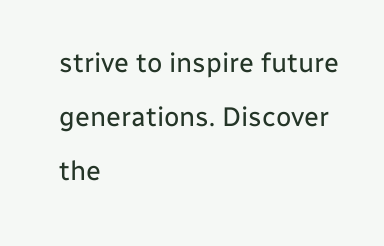strive to inspire future generations. Discover the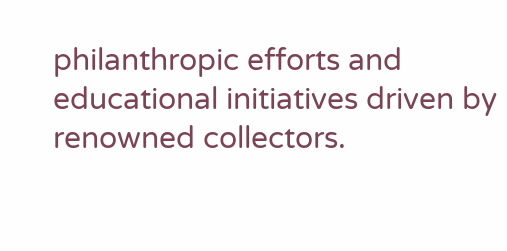philanthropic efforts and educational initiatives driven by renowned collectors.